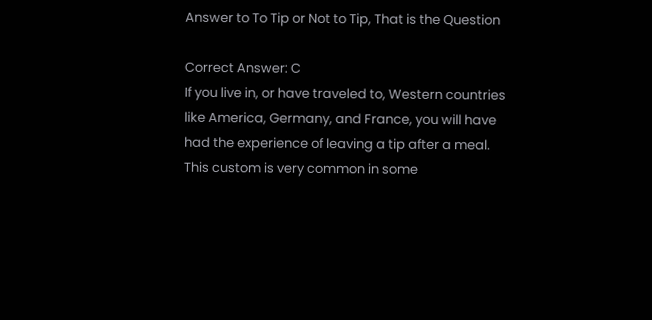Answer to To Tip or Not to Tip, That is the Question

Correct Answer: C
If you live in, or have traveled to, Western countries like America, Germany, and France, you will have had the experience of leaving a tip after a meal. This custom is very common in some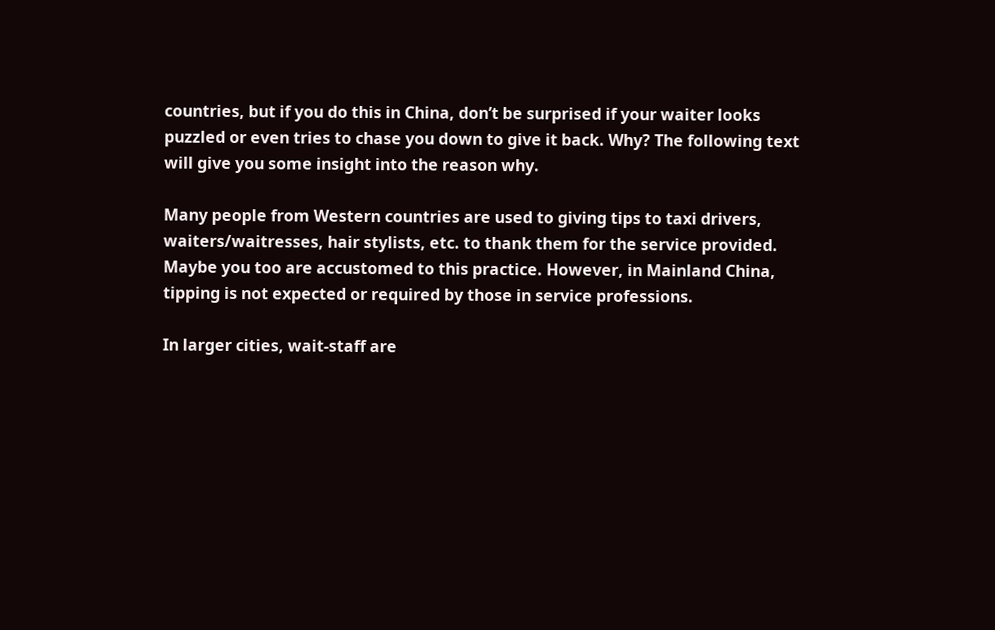countries, but if you do this in China, don’t be surprised if your waiter looks puzzled or even tries to chase you down to give it back. Why? The following text will give you some insight into the reason why.

Many people from Western countries are used to giving tips to taxi drivers, waiters/waitresses, hair stylists, etc. to thank them for the service provided. Maybe you too are accustomed to this practice. However, in Mainland China, tipping is not expected or required by those in service professions.

In larger cities, wait-staff are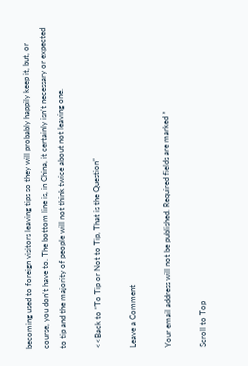becoming used to foreign visitors leaving tips so they will probably happily keep it, but, or course, you don’t have to. The bottom line is, in China, it certainly isn’t necessary or expected to tip and the majority of people will not think twice about not leaving one.

<<Back to “To Tip or Not to Tip, That is the Question”

Leave a Comment

Your email address will not be published. Required fields are marked *

Scroll to Top